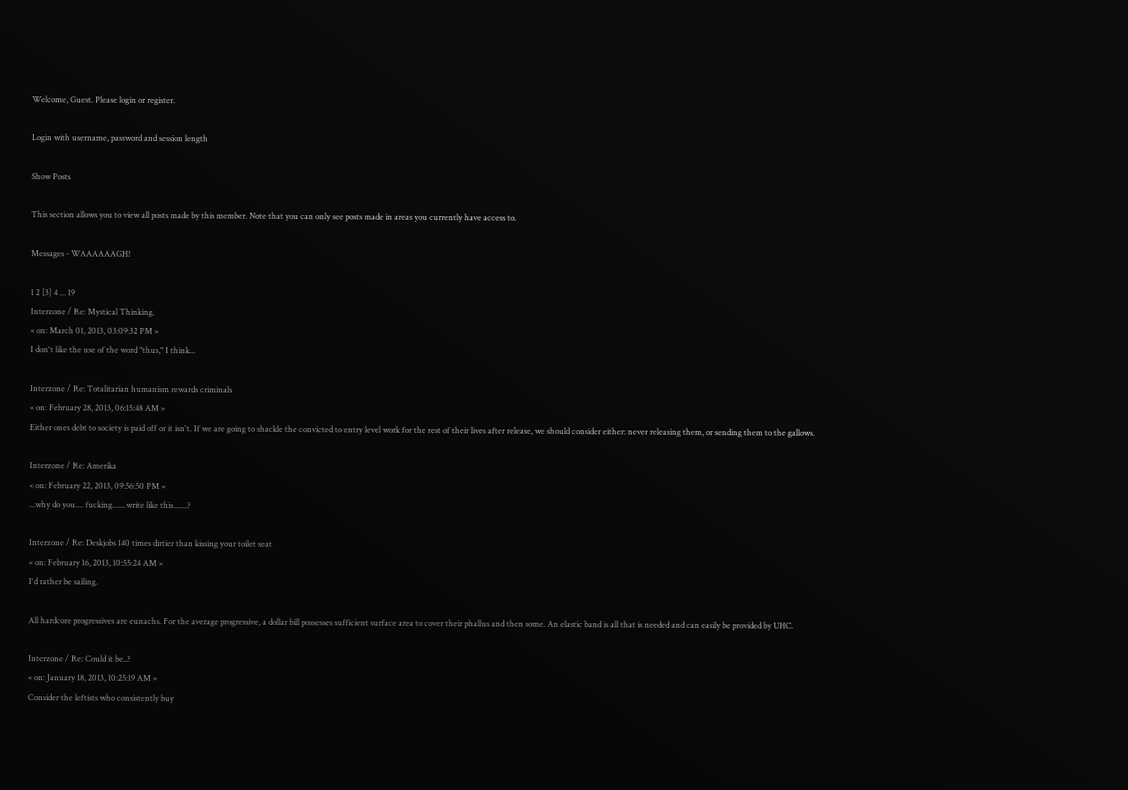Welcome, Guest. Please login or register.

Login with username, password and session length

Show Posts

This section allows you to view all posts made by this member. Note that you can only see posts made in areas you currently have access to.

Messages - WAAAAAAGH!

1 2 [3] 4 ... 19
Interzone / Re: Mystical Thinking.
« on: March 01, 2013, 03:09:32 PM »
I don't like the use of the word "thus," I think...

Interzone / Re: Totalitarian humanism rewards criminals
« on: February 28, 2013, 06:15:48 AM »
Either ones debt to society is paid off or it isn't. If we are going to shackle the convicted to entry level work for the rest of their lives after release, we should consider either: never releasing them, or sending them to the gallows.

Interzone / Re: Amerika
« on: February 22, 2013, 09:56:50 PM »
...why do you.... fucking.......write like this.......?

Interzone / Re: Deskjobs 140 times dirtier than kissing your toilet seat
« on: February 16, 2013, 10:55:24 AM »
I'd rather be sailing.

All hardcore progressives are eunachs. For the average progressive, a dollar bill possesses sufficient surface area to cover their phallus and then some. An elastic band is all that is needed and can easily be provided by UHC.

Interzone / Re: Could it be..?
« on: January 18, 2013, 10:25:19 AM »
Consider the leftists who consistently buy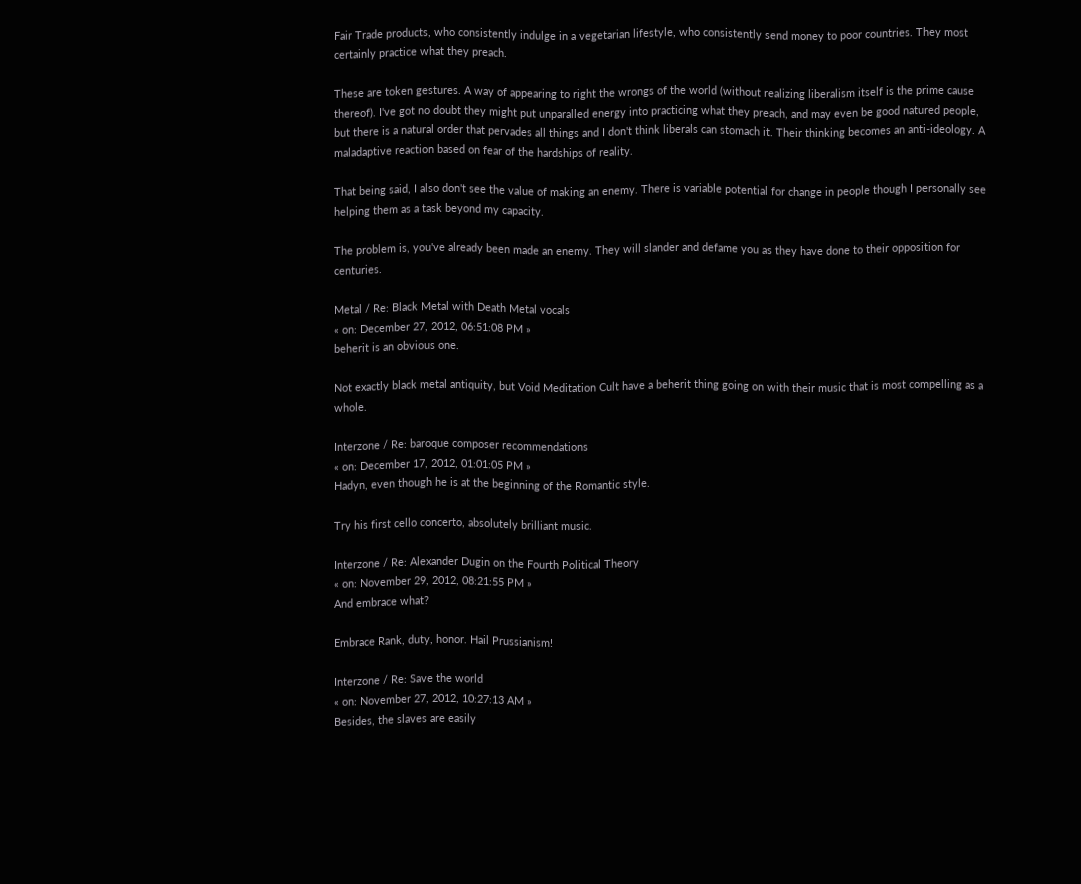Fair Trade products, who consistently indulge in a vegetarian lifestyle, who consistently send money to poor countries. They most certainly practice what they preach.

These are token gestures. A way of appearing to right the wrongs of the world (without realizing liberalism itself is the prime cause thereof). I've got no doubt they might put unparalled energy into practicing what they preach, and may even be good natured people, but there is a natural order that pervades all things and I don't think liberals can stomach it. Their thinking becomes an anti-ideology. A maladaptive reaction based on fear of the hardships of reality.

That being said, I also don't see the value of making an enemy. There is variable potential for change in people though I personally see helping them as a task beyond my capacity.

The problem is, you've already been made an enemy. They will slander and defame you as they have done to their opposition for centuries.

Metal / Re: Black Metal with Death Metal vocals
« on: December 27, 2012, 06:51:08 PM »
beherit is an obvious one.

Not exactly black metal antiquity, but Void Meditation Cult have a beherit thing going on with their music that is most compelling as a whole.

Interzone / Re: baroque composer recommendations
« on: December 17, 2012, 01:01:05 PM »
Hadyn, even though he is at the beginning of the Romantic style.

Try his first cello concerto, absolutely brilliant music.

Interzone / Re: Alexander Dugin on the Fourth Political Theory
« on: November 29, 2012, 08:21:55 PM »
And embrace what?

Embrace Rank, duty, honor. Hail Prussianism!

Interzone / Re: Save the world
« on: November 27, 2012, 10:27:13 AM »
Besides, the slaves are easily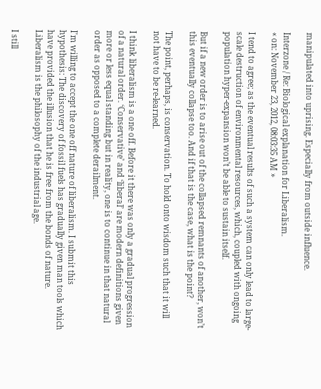manipulated into uprising. Especially from outside influence.

Interzone / Re: Biological explanation for Liberalism.
« on: November 23, 2012, 08:03:35 AM »

I tend to agree; as the eventual results of such a system can only lead to large-scale destruction of environmental resources, which, coupled with ongoing population hyper-expansion won’t be able to sustain itself.

But if a new order is to arise out of the collapsed remnants of another, won’t this eventually collapse too. And if that is the case, what is the point?

The point, perhaps, is conservation. To hold onto wisdom such that it will not have to be re-learned.

I think liberalism is a one off. Before it there was only a gradual progression of a natural order. ‘Conservative’ and ‘liberal’ are modern definitions given more or less equal standing but in reality, one is to continue in that natural order as opposed to a complete derailment.

I'm willing to accept the one off nature of liberalism. I submit this hypothesis: The discovery of fossil fuels has gradually given man tools which have provided the illusion that he is free from the bonds of nature. Liberalism is the philosophy of the industrial age.

I still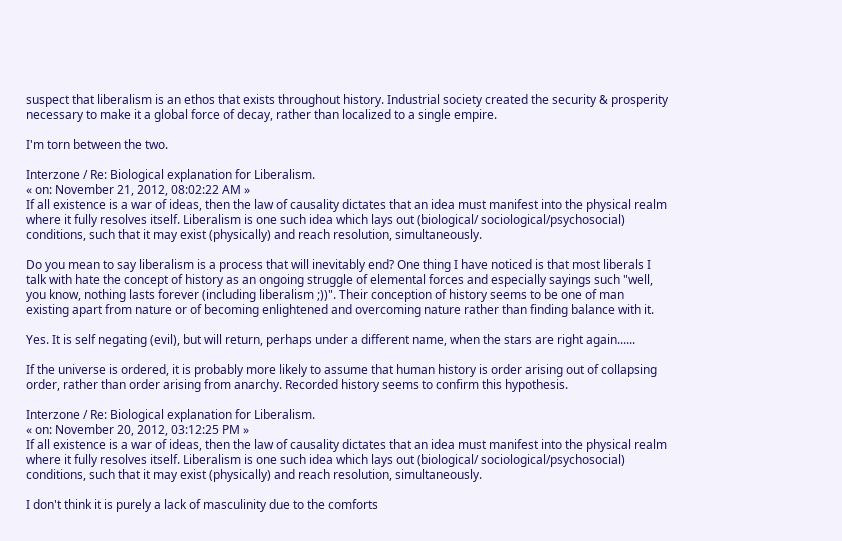suspect that liberalism is an ethos that exists throughout history. Industrial society created the security & prosperity necessary to make it a global force of decay, rather than localized to a single empire.

I'm torn between the two.

Interzone / Re: Biological explanation for Liberalism.
« on: November 21, 2012, 08:02:22 AM »
If all existence is a war of ideas, then the law of causality dictates that an idea must manifest into the physical realm where it fully resolves itself. Liberalism is one such idea which lays out (biological/ sociological/psychosocial) conditions, such that it may exist (physically) and reach resolution, simultaneously.

Do you mean to say liberalism is a process that will inevitably end? One thing I have noticed is that most liberals I talk with hate the concept of history as an ongoing struggle of elemental forces and especially sayings such "well, you know, nothing lasts forever (including liberalism ;))". Their conception of history seems to be one of man existing apart from nature or of becoming enlightened and overcoming nature rather than finding balance with it.

Yes. It is self negating (evil), but will return, perhaps under a different name, when the stars are right again......

If the universe is ordered, it is probably more likely to assume that human history is order arising out of collapsing order, rather than order arising from anarchy. Recorded history seems to confirm this hypothesis.

Interzone / Re: Biological explanation for Liberalism.
« on: November 20, 2012, 03:12:25 PM »
If all existence is a war of ideas, then the law of causality dictates that an idea must manifest into the physical realm where it fully resolves itself. Liberalism is one such idea which lays out (biological/ sociological/psychosocial) conditions, such that it may exist (physically) and reach resolution, simultaneously.

I don't think it is purely a lack of masculinity due to the comforts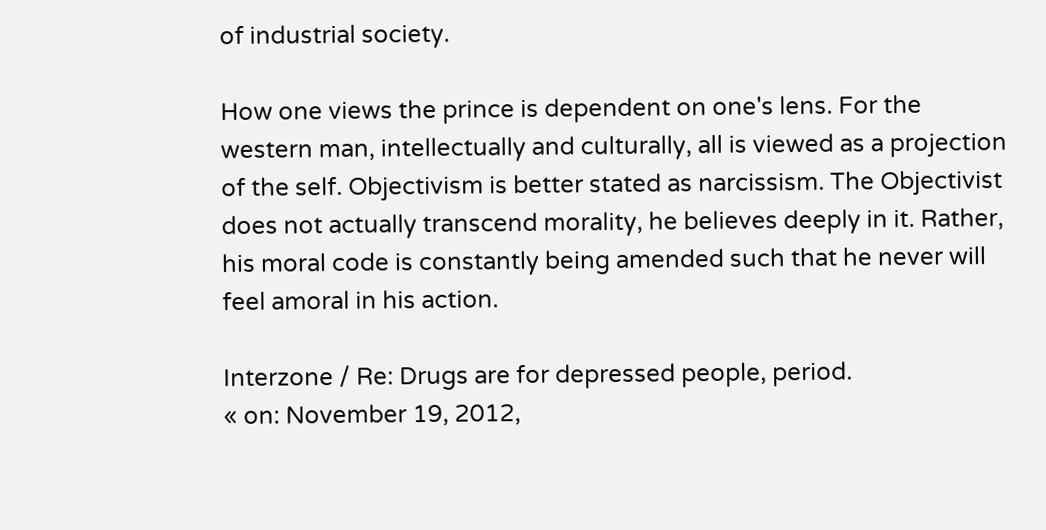of industrial society.

How one views the prince is dependent on one's lens. For the western man, intellectually and culturally, all is viewed as a projection of the self. Objectivism is better stated as narcissism. The Objectivist does not actually transcend morality, he believes deeply in it. Rather, his moral code is constantly being amended such that he never will feel amoral in his action.

Interzone / Re: Drugs are for depressed people, period.
« on: November 19, 2012,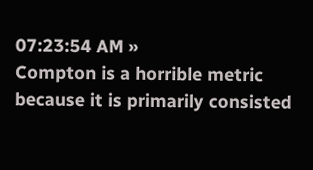07:23:54 AM »
Compton is a horrible metric because it is primarily consisted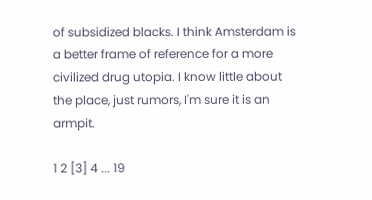of subsidized blacks. I think Amsterdam is a better frame of reference for a more civilized drug utopia. I know little about the place, just rumors, I'm sure it is an armpit.

1 2 [3] 4 ... 19